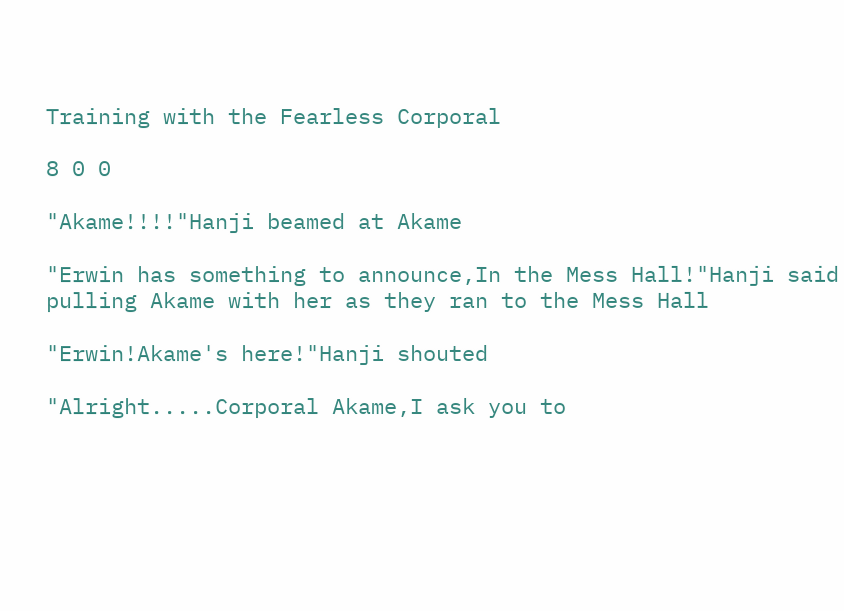Training with the Fearless Corporal

8 0 0

"Akame!!!!"Hanji beamed at Akame

"Erwin has something to announce,In the Mess Hall!"Hanji said pulling Akame with her as they ran to the Mess Hall

"Erwin!Akame's here!"Hanji shouted

"Alright.....Corporal Akame,I ask you to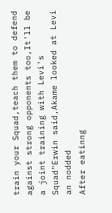train your Squad,teach them to defend against strong opponents too,It'll be a joint training with Levi's Squad"Erwin said,Akame looked at Levi an nodded
After eatinng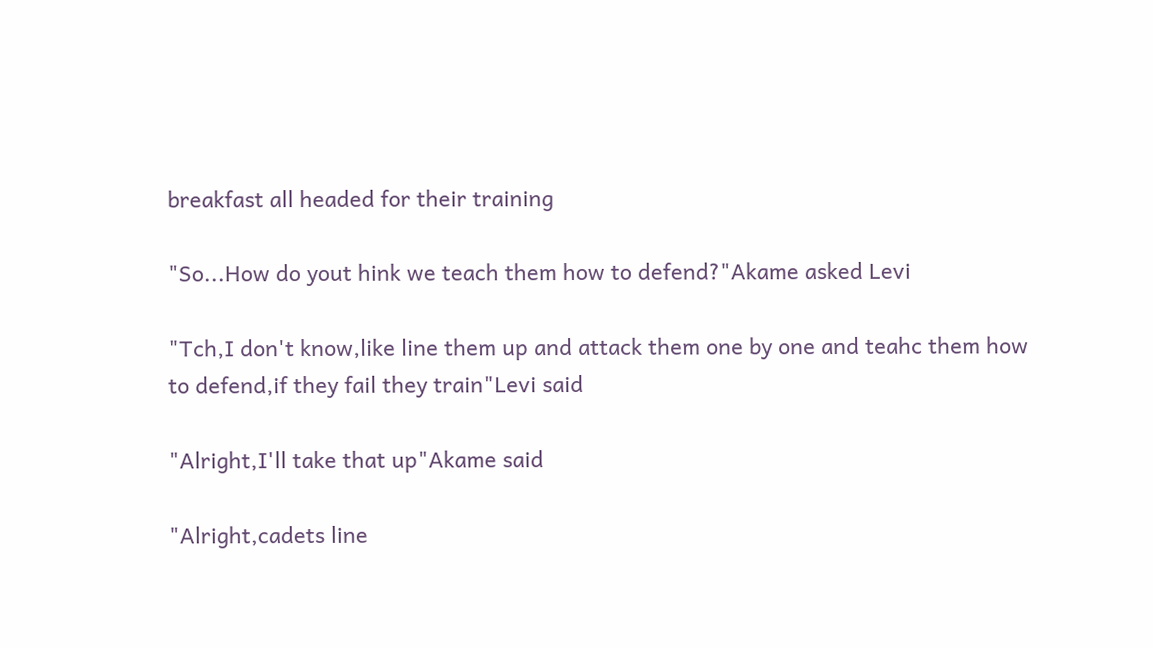breakfast all headed for their training

"So...How do yout hink we teach them how to defend?"Akame asked Levi

"Tch,I don't know,like line them up and attack them one by one and teahc them how to defend,if they fail they train"Levi said

"Alright,I'll take that up"Akame said

"Alright,cadets line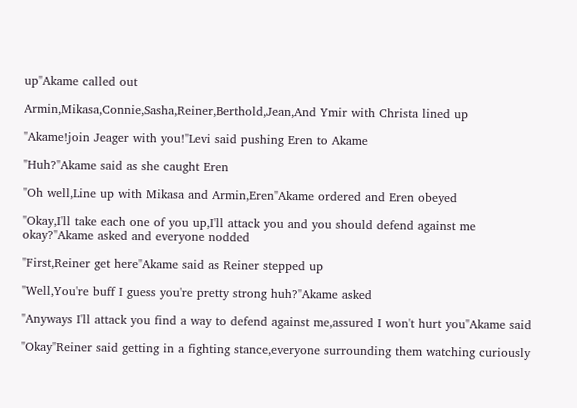up"Akame called out

Armin,Mikasa,Connie,Sasha,Reiner,Berthold,Jean,And Ymir with Christa lined up

"Akame!join Jeager with you!"Levi said pushing Eren to Akame

"Huh?"Akame said as she caught Eren

"Oh well,Line up with Mikasa and Armin,Eren"Akame ordered and Eren obeyed

"Okay,I'll take each one of you up,I'll attack you and you should defend against me okay?"Akame asked and everyone nodded

"First,Reiner get here"Akame said as Reiner stepped up

"Well,You're buff I guess you're pretty strong huh?"Akame asked

"Anyways I'll attack you find a way to defend against me,assured I won't hurt you"Akame said

"Okay"Reiner said getting in a fighting stance,everyone surrounding them watching curiously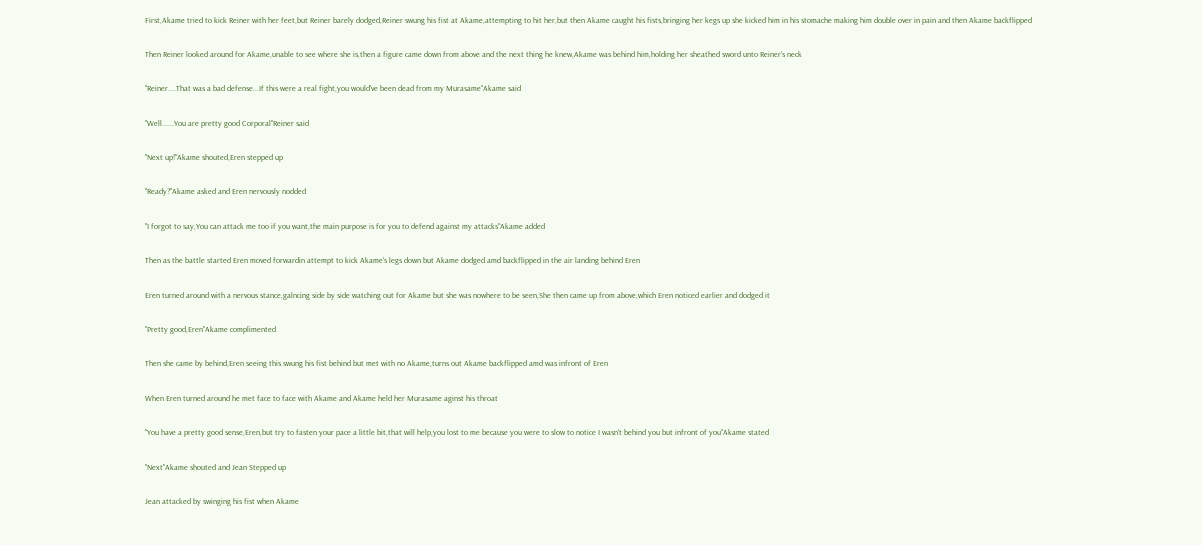First,Akame tried to kick Reiner with her feet,but Reiner barely dodged,Reiner swung his fist at Akame,attempting to hit her,but then Akame caught his fists,bringing her kegs up she kicked him in his stomache making him double over in pain and then Akame backflipped

Then Reiner looked around for Akame,unable to see where she is,then a figure came down from above and the next thing he knew,Akame was behind him,holding her sheathed sword unto Reiner's neck

"Reiner....That was a bad defense...If this were a real fight,you would've been dead from my Murasame"Akame said

"Well......You are pretty good Corporal"Reiner said

"Next up!"Akame shouted,Eren stepped up

"Ready?"Akame asked and Eren nervously nodded

"I forgot to say,You can attack me too if you want,the main purpose is for you to defend against my attacks"Akame added

Then as the battle started Eren moved forwardin attempt to kick Akame's legs down but Akame dodged amd backflipped in the air landing behind Eren

Eren turned around with a nervous stance,galncing side by side watching out for Akame but she was nowhere to be seen,She then came up from above,which Eren noticed earlier and dodged it

"Pretty good,Eren"Akame complimented

Then she came by behind,Eren seeing this swung his fist behind but met with no Akame,turns out Akame backflipped amd was infront of Eren

When Eren turned around he met face to face with Akame and Akame held her Murasame aginst his throat

"You have a pretty good sense,Eren,but try to fasten your pace a little bit,that will help,you lost to me because you were to slow to notice I wasn't behind you but infront of you"Akame stated

"Next"Akame shouted and Jean Stepped up

Jean attacked by swinging his fist when Akame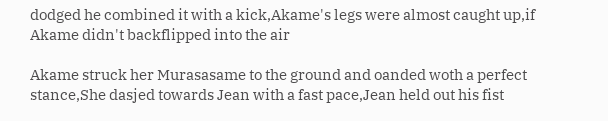dodged he combined it with a kick,Akame's legs were almost caught up,if Akame didn't backflipped into the air

Akame struck her Murasasame to the ground and oanded woth a perfect stance,She dasjed towards Jean with a fast pace,Jean held out his fist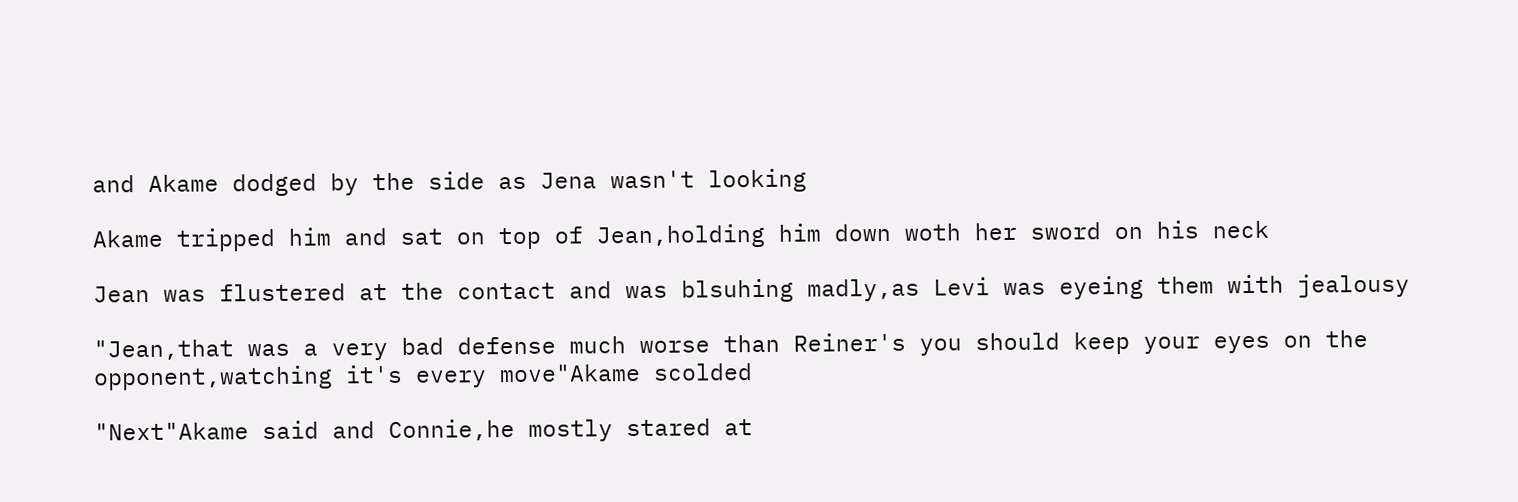and Akame dodged by the side as Jena wasn't looking

Akame tripped him and sat on top of Jean,holding him down woth her sword on his neck

Jean was flustered at the contact and was blsuhing madly,as Levi was eyeing them with jealousy

"Jean,that was a very bad defense much worse than Reiner's you should keep your eyes on the opponent,watching it's every move"Akame scolded

"Next"Akame said and Connie,he mostly stared at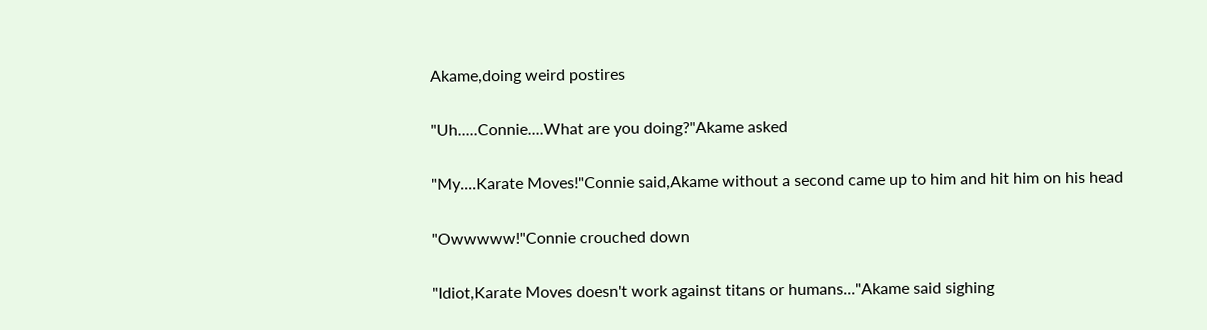Akame,doing weird postires

"Uh.....Connie....What are you doing?"Akame asked

"My....Karate Moves!"Connie said,Akame without a second came up to him and hit him on his head

"Owwwww!"Connie crouched down

"Idiot,Karate Moves doesn't work against titans or humans..."Akame said sighing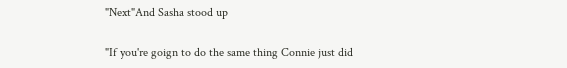"Next"And Sasha stood up

"If you're goign to do the same thing Connie just did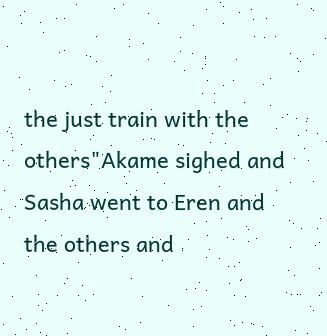the just train with the others"Akame sighed and Sasha went to Eren and the others and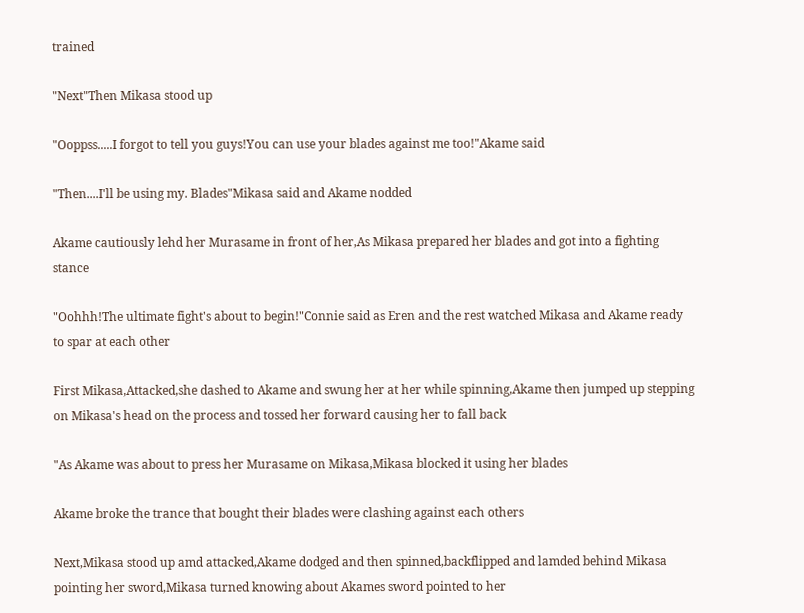trained

"Next"Then Mikasa stood up

"Ooppss.....I forgot to tell you guys!You can use your blades against me too!"Akame said

"Then....I'll be using my. Blades"Mikasa said and Akame nodded

Akame cautiously lehd her Murasame in front of her,As Mikasa prepared her blades and got into a fighting stance

"Oohhh!The ultimate fight's about to begin!"Connie said as Eren and the rest watched Mikasa and Akame ready to spar at each other

First Mikasa,Attacked,she dashed to Akame and swung her at her while spinning,Akame then jumped up stepping on Mikasa's head on the process and tossed her forward causing her to fall back

"As Akame was about to press her Murasame on Mikasa,Mikasa blocked it using her blades

Akame broke the trance that bought their blades were clashing against each others

Next,Mikasa stood up amd attacked,Akame dodged and then spinned,backflipped and lamded behind Mikasa pointing her sword,Mikasa turned knowing about Akames sword pointed to her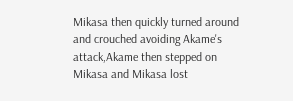Mikasa then quickly turned around and crouched avoiding Akame's attack,Akame then stepped on Mikasa and Mikasa lost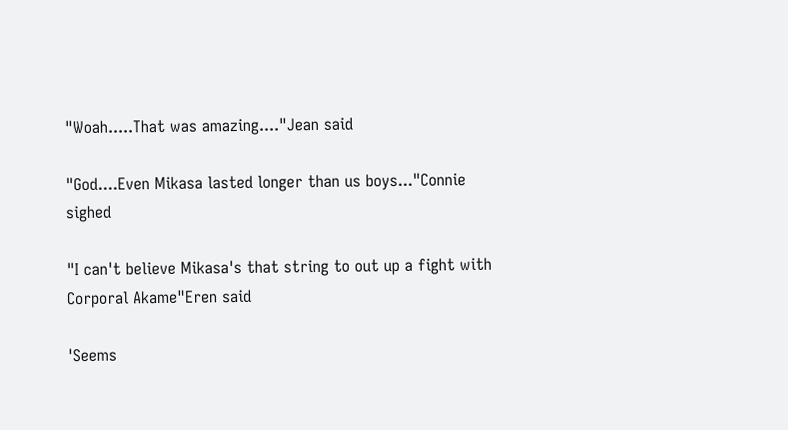"Woah.....That was amazing...."Jean said

"God....Even Mikasa lasted longer than us boys..."Connie sighed

"I can't believe Mikasa's that string to out up a fight with Corporal Akame"Eren said

'Seems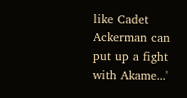like Cadet Ackerman can put up a fight with Akame...'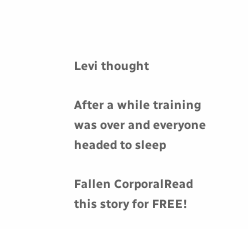Levi thought

After a while training was over and everyone headed to sleep

Fallen CorporalRead this story for FREE!